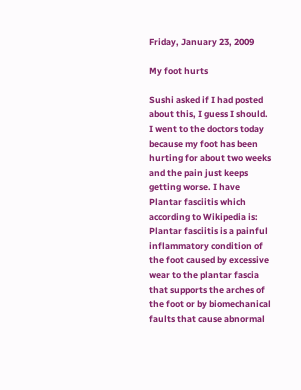Friday, January 23, 2009

My foot hurts

Sushi asked if I had posted about this, I guess I should. I went to the doctors today because my foot has been hurting for about two weeks and the pain just keeps getting worse. I have Plantar fasciitis which according to Wikipedia is:
Plantar fasciitis is a painful inflammatory condition of the foot caused by excessive wear to the plantar fascia that supports the arches of the foot or by biomechanical faults that cause abnormal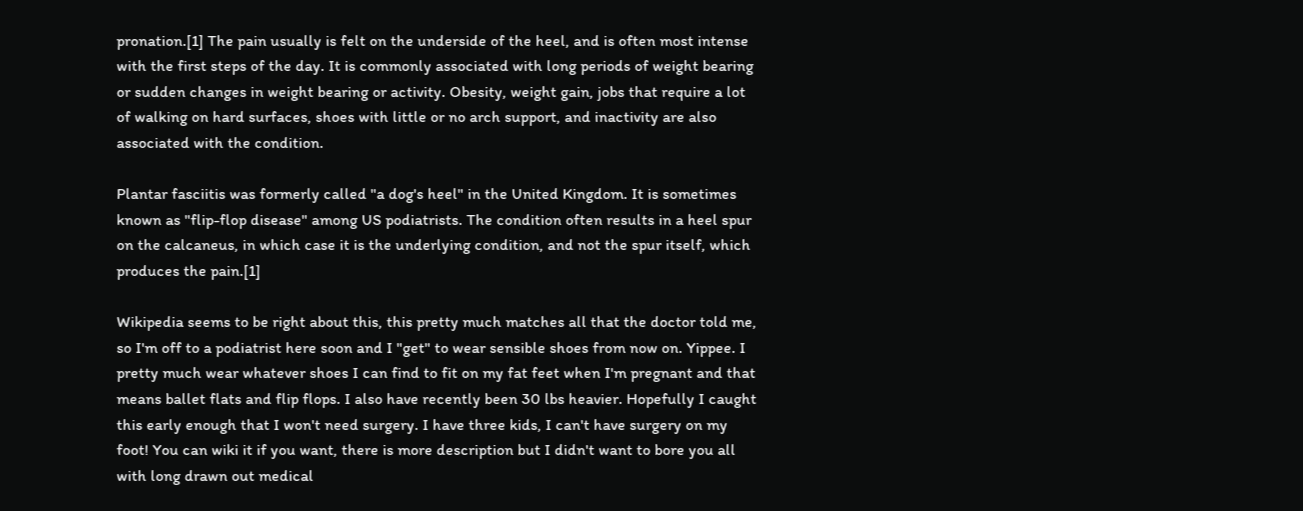pronation.[1] The pain usually is felt on the underside of the heel, and is often most intense with the first steps of the day. It is commonly associated with long periods of weight bearing or sudden changes in weight bearing or activity. Obesity, weight gain, jobs that require a lot of walking on hard surfaces, shoes with little or no arch support, and inactivity are also associated with the condition.

Plantar fasciitis was formerly called "a dog's heel" in the United Kingdom. It is sometimes known as "flip-flop disease" among US podiatrists. The condition often results in a heel spur on the calcaneus, in which case it is the underlying condition, and not the spur itself, which produces the pain.[1]

Wikipedia seems to be right about this, this pretty much matches all that the doctor told me, so I'm off to a podiatrist here soon and I "get" to wear sensible shoes from now on. Yippee. I pretty much wear whatever shoes I can find to fit on my fat feet when I'm pregnant and that means ballet flats and flip flops. I also have recently been 30 lbs heavier. Hopefully I caught this early enough that I won't need surgery. I have three kids, I can't have surgery on my foot! You can wiki it if you want, there is more description but I didn't want to bore you all with long drawn out medical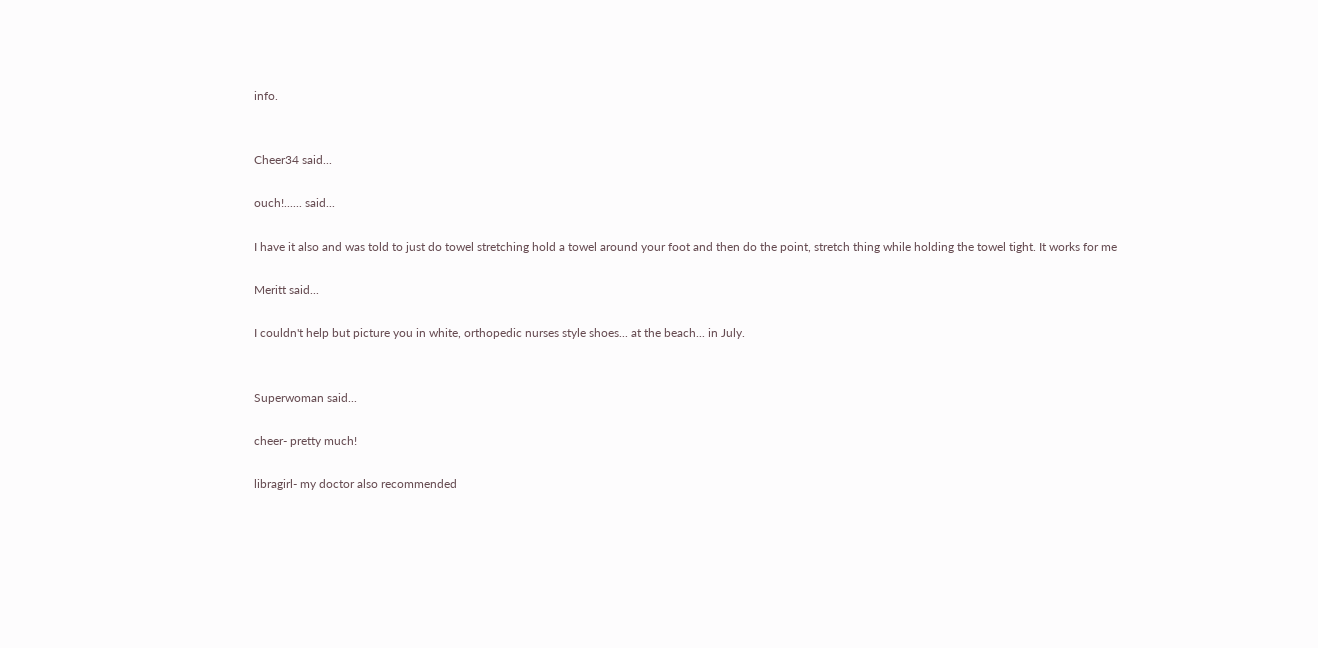info.


Cheer34 said...

ouch!...... said...

I have it also and was told to just do towel stretching hold a towel around your foot and then do the point, stretch thing while holding the towel tight. It works for me

Meritt said...

I couldn't help but picture you in white, orthopedic nurses style shoes... at the beach... in July.


Superwoman said...

cheer- pretty much!

libragirl- my doctor also recommended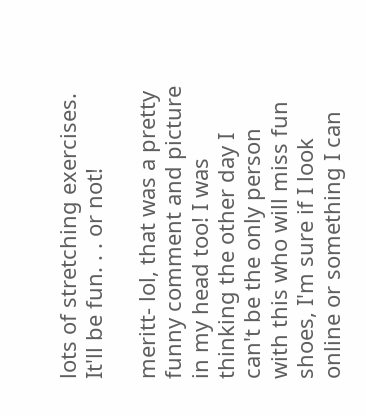lots of stretching exercises. It'll be fun. . . or not!

meritt- lol, that was a pretty funny comment and picture in my head too! I was thinking the other day I can't be the only person with this who will miss fun shoes, I'm sure if I look online or something I can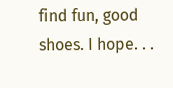find fun, good shoes. I hope. . .